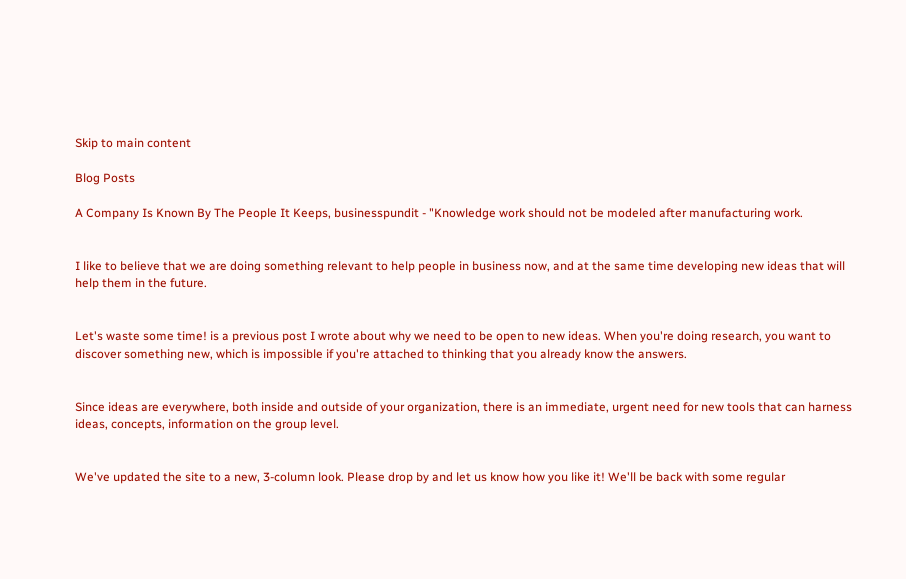Skip to main content

Blog Posts

A Company Is Known By The People It Keeps, businesspundit - "Knowledge work should not be modeled after manufacturing work.


I like to believe that we are doing something relevant to help people in business now, and at the same time developing new ideas that will help them in the future.


Let's waste some time! is a previous post I wrote about why we need to be open to new ideas. When you're doing research, you want to discover something new, which is impossible if you're attached to thinking that you already know the answers.


Since ideas are everywhere, both inside and outside of your organization, there is an immediate, urgent need for new tools that can harness ideas, concepts, information on the group level.


We've updated the site to a new, 3-column look. Please drop by and let us know how you like it! We'll be back with some regular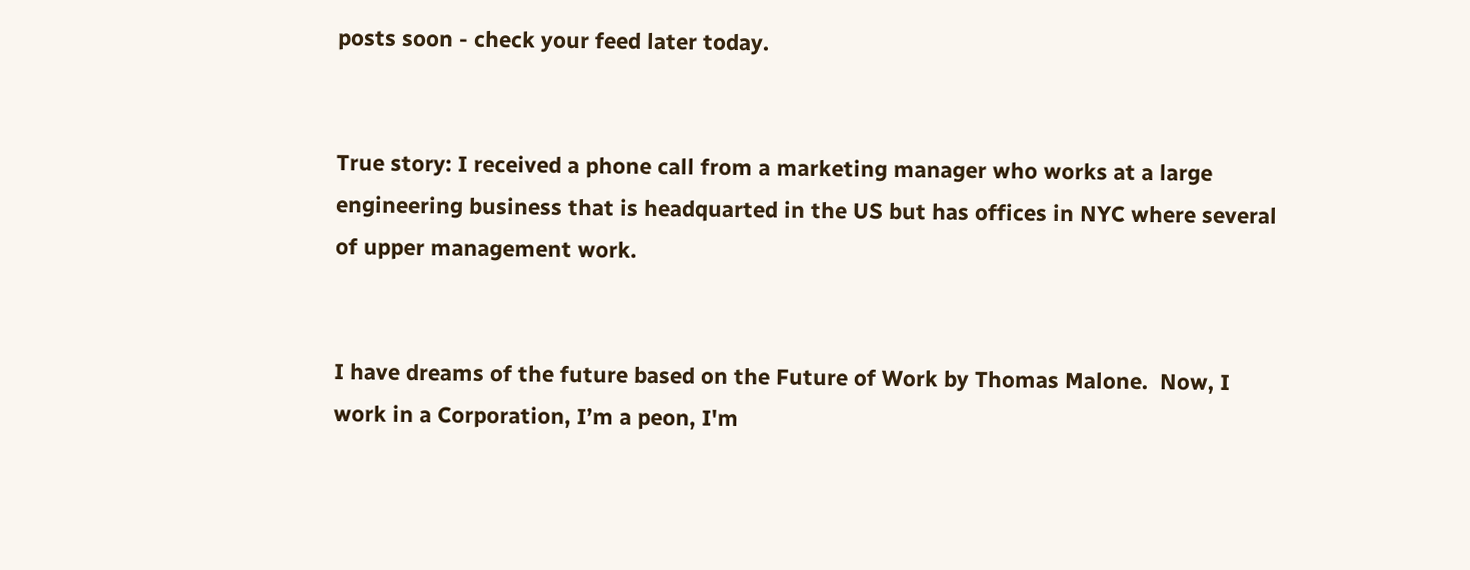posts soon - check your feed later today.


True story: I received a phone call from a marketing manager who works at a large engineering business that is headquarted in the US but has offices in NYC where several of upper management work.


I have dreams of the future based on the Future of Work by Thomas Malone.  Now, I work in a Corporation, I’m a peon, I'm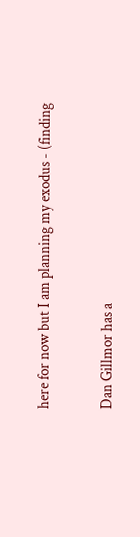here for now but I am planning my exodus - (finding


Dan Gillmor has a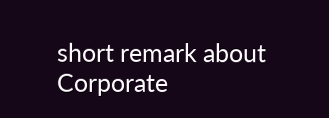short remark about Corporate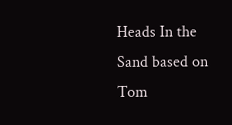Heads In the Sand based on Tom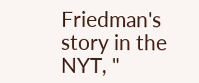Friedman's story in the NYT, "